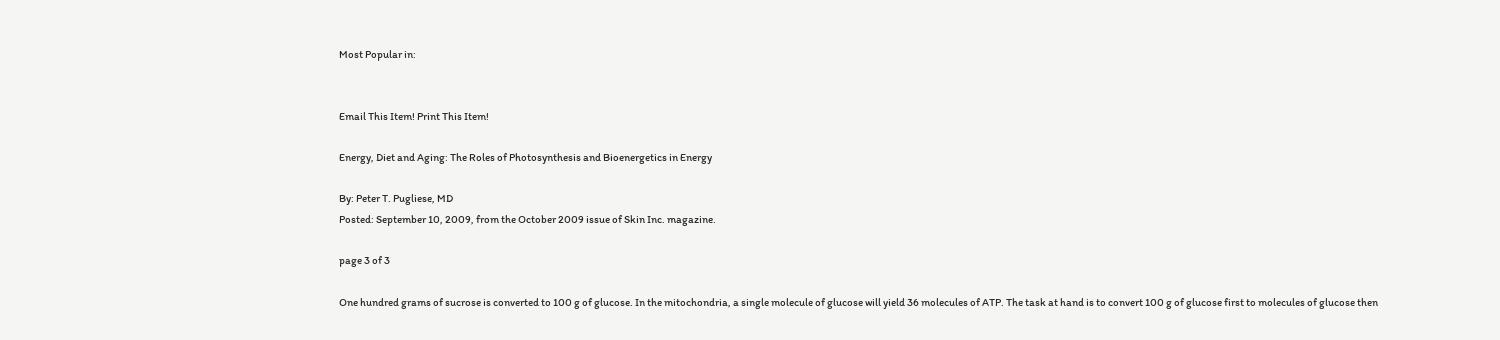Most Popular in:


Email This Item! Print This Item!

Energy, Diet and Aging: The Roles of Photosynthesis and Bioenergetics in Energy

By: Peter T. Pugliese, MD
Posted: September 10, 2009, from the October 2009 issue of Skin Inc. magazine.

page 3 of 3

One hundred grams of sucrose is converted to 100 g of glucose. In the mitochondria, a single molecule of glucose will yield 36 molecules of ATP. The task at hand is to convert 100 g of glucose first to molecules of glucose then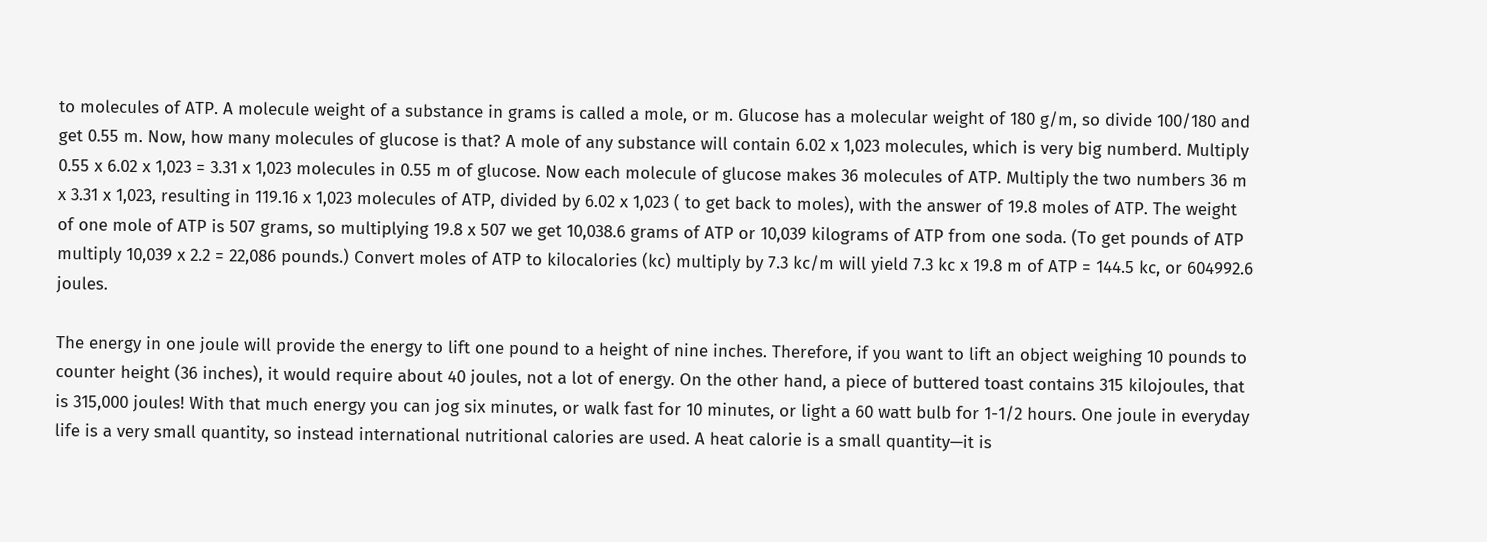to molecules of ATP. A molecule weight of a substance in grams is called a mole, or m. Glucose has a molecular weight of 180 g/m, so divide 100/180 and get 0.55 m. Now, how many molecules of glucose is that? A mole of any substance will contain 6.02 x 1,023 molecules, which is very big numberd. Multiply 0.55 x 6.02 x 1,023 = 3.31 x 1,023 molecules in 0.55 m of glucose. Now each molecule of glucose makes 36 molecules of ATP. Multiply the two numbers 36 m x 3.31 x 1,023, resulting in 119.16 x 1,023 molecules of ATP, divided by 6.02 x 1,023 ( to get back to moles), with the answer of 19.8 moles of ATP. The weight of one mole of ATP is 507 grams, so multiplying 19.8 x 507 we get 10,038.6 grams of ATP or 10,039 kilograms of ATP from one soda. (To get pounds of ATP multiply 10,039 x 2.2 = 22,086 pounds.) Convert moles of ATP to kilocalories (kc) multiply by 7.3 kc/m will yield 7.3 kc x 19.8 m of ATP = 144.5 kc, or 604992.6 joules.

The energy in one joule will provide the energy to lift one pound to a height of nine inches. Therefore, if you want to lift an object weighing 10 pounds to counter height (36 inches), it would require about 40 joules, not a lot of energy. On the other hand, a piece of buttered toast contains 315 kilojoules, that is 315,000 joules! With that much energy you can jog six minutes, or walk fast for 10 minutes, or light a 60 watt bulb for 1-1/2 hours. One joule in everyday life is a very small quantity, so instead international nutritional calories are used. A heat calorie is a small quantity—it is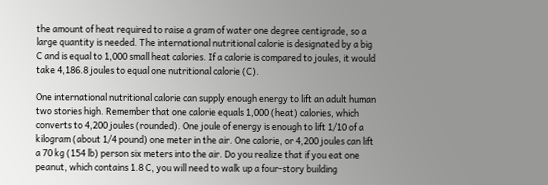the amount of heat required to raise a gram of water one degree centigrade, so a large quantity is needed. The international nutritional calorie is designated by a big C and is equal to 1,000 small heat calories. If a calorie is compared to joules, it would take 4,186.8 joules to equal one nutritional calorie (C).

One international nutritional calorie can supply enough energy to lift an adult human two stories high. Remember that one calorie equals 1,000 (heat) calories, which converts to 4,200 joules (rounded). One joule of energy is enough to lift 1/10 of a kilogram (about 1/4 pound) one meter in the air. One calorie, or 4,200 joules can lift a 70 kg (154 lb) person six meters into the air. Do you realize that if you eat one peanut, which contains 1.8 C, you will need to walk up a four-story building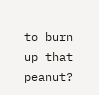to burn up that peanut?